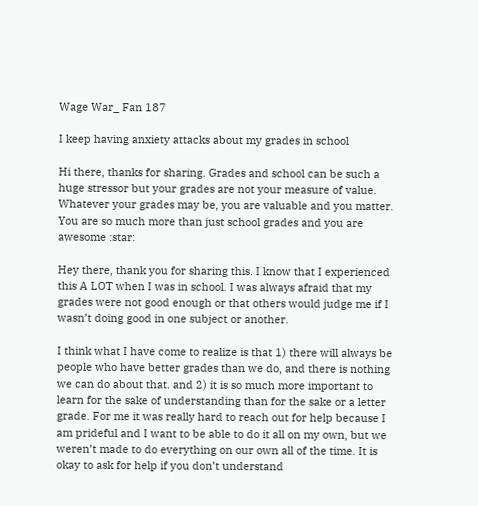Wage War_ Fan 187

I keep having anxiety attacks about my grades in school

Hi there, thanks for sharing. Grades and school can be such a huge stressor but your grades are not your measure of value. Whatever your grades may be, you are valuable and you matter. You are so much more than just school grades and you are awesome :star:

Hey there, thank you for sharing this. I know that I experienced this A LOT when I was in school. I was always afraid that my grades were not good enough or that others would judge me if I wasn’t doing good in one subject or another.

I think what I have come to realize is that 1) there will always be people who have better grades than we do, and there is nothing we can do about that. and 2) it is so much more important to learn for the sake of understanding than for the sake or a letter grade. For me it was really hard to reach out for help because I am prideful and I want to be able to do it all on my own, but we weren’t made to do everything on our own all of the time. It is okay to ask for help if you don’t understand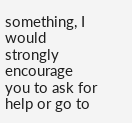something, I would strongly encourage you to ask for help or go to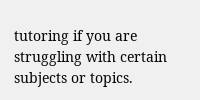tutoring if you are struggling with certain subjects or topics.